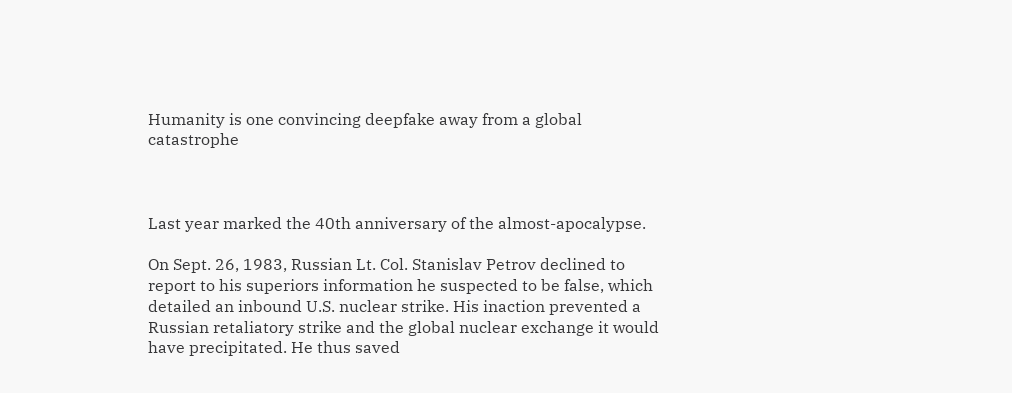Humanity is one convincing deepfake away from a global catastrophe



Last year marked the 40th anniversary of the almost-apocalypse.

On Sept. 26, 1983, Russian Lt. Col. Stanislav Petrov declined to report to his superiors information he suspected to be false, which detailed an inbound U.S. nuclear strike. His inaction prevented a Russian retaliatory strike and the global nuclear exchange it would have precipitated. He thus saved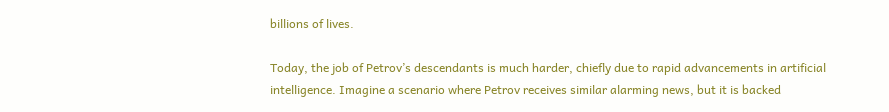billions of lives.

Today, the job of Petrov’s descendants is much harder, chiefly due to rapid advancements in artificial intelligence. Imagine a scenario where Petrov receives similar alarming news, but it is backed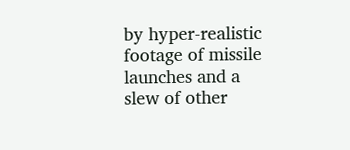by hyper-realistic footage of missile launches and a slew of other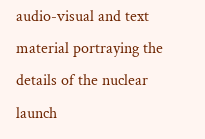audio-visual and text material portraying the details of the nuclear launch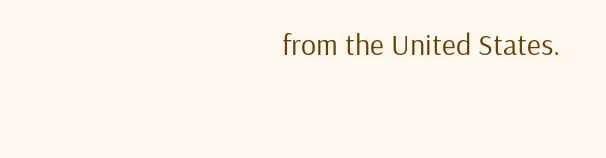from the United States.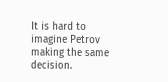It is hard to imagine Petrov making the same decision.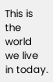This is the world we live in today.